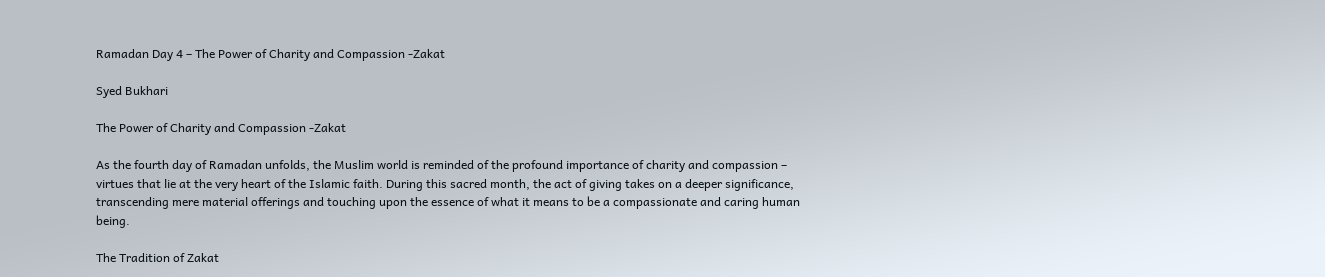Ramadan Day 4 – The Power of Charity and Compassion -Zakat

Syed Bukhari

The Power of Charity and Compassion -Zakat

As the fourth day of Ramadan unfolds, the Muslim world is reminded of the profound importance of charity and compassion – virtues that lie at the very heart of the Islamic faith. During this sacred month, the act of giving takes on a deeper significance, transcending mere material offerings and touching upon the essence of what it means to be a compassionate and caring human being.

The Tradition of Zakat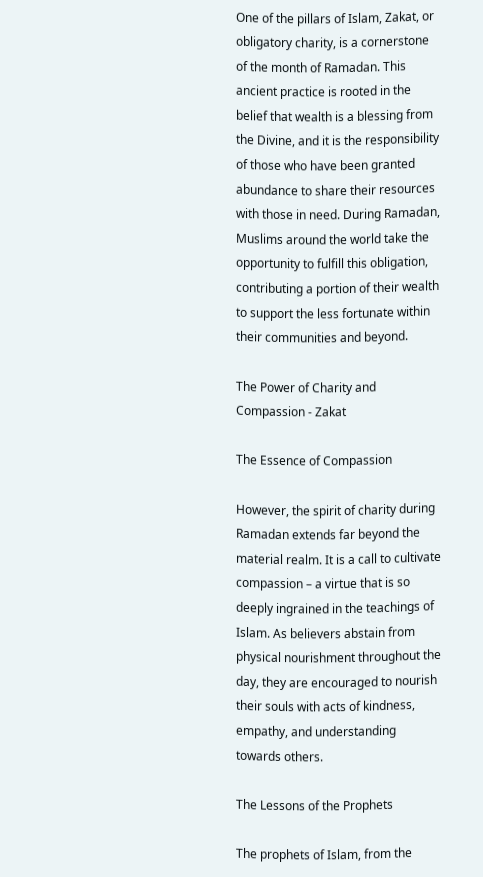One of the pillars of Islam, Zakat, or obligatory charity, is a cornerstone of the month of Ramadan. This ancient practice is rooted in the belief that wealth is a blessing from the Divine, and it is the responsibility of those who have been granted abundance to share their resources with those in need. During Ramadan, Muslims around the world take the opportunity to fulfill this obligation, contributing a portion of their wealth to support the less fortunate within their communities and beyond.

The Power of Charity and Compassion - Zakat

The Essence of Compassion

However, the spirit of charity during Ramadan extends far beyond the material realm. It is a call to cultivate compassion – a virtue that is so deeply ingrained in the teachings of Islam. As believers abstain from physical nourishment throughout the day, they are encouraged to nourish their souls with acts of kindness, empathy, and understanding towards others.

The Lessons of the Prophets

The prophets of Islam, from the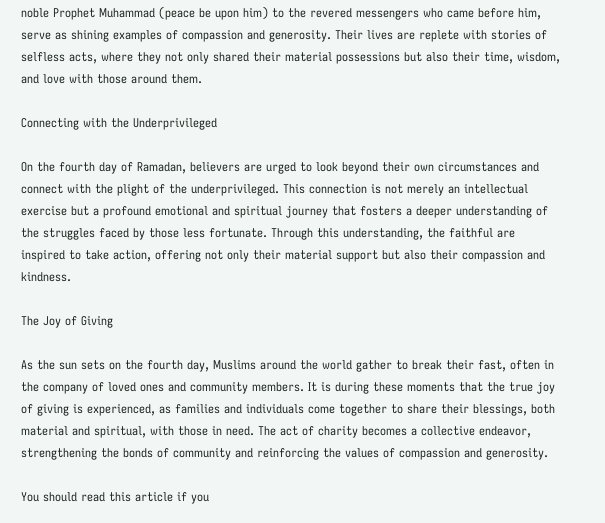noble Prophet Muhammad (peace be upon him) to the revered messengers who came before him, serve as shining examples of compassion and generosity. Their lives are replete with stories of selfless acts, where they not only shared their material possessions but also their time, wisdom, and love with those around them.

Connecting with the Underprivileged

On the fourth day of Ramadan, believers are urged to look beyond their own circumstances and connect with the plight of the underprivileged. This connection is not merely an intellectual exercise but a profound emotional and spiritual journey that fosters a deeper understanding of the struggles faced by those less fortunate. Through this understanding, the faithful are inspired to take action, offering not only their material support but also their compassion and kindness.

The Joy of Giving

As the sun sets on the fourth day, Muslims around the world gather to break their fast, often in the company of loved ones and community members. It is during these moments that the true joy of giving is experienced, as families and individuals come together to share their blessings, both material and spiritual, with those in need. The act of charity becomes a collective endeavor, strengthening the bonds of community and reinforcing the values of compassion and generosity.

You should read this article if you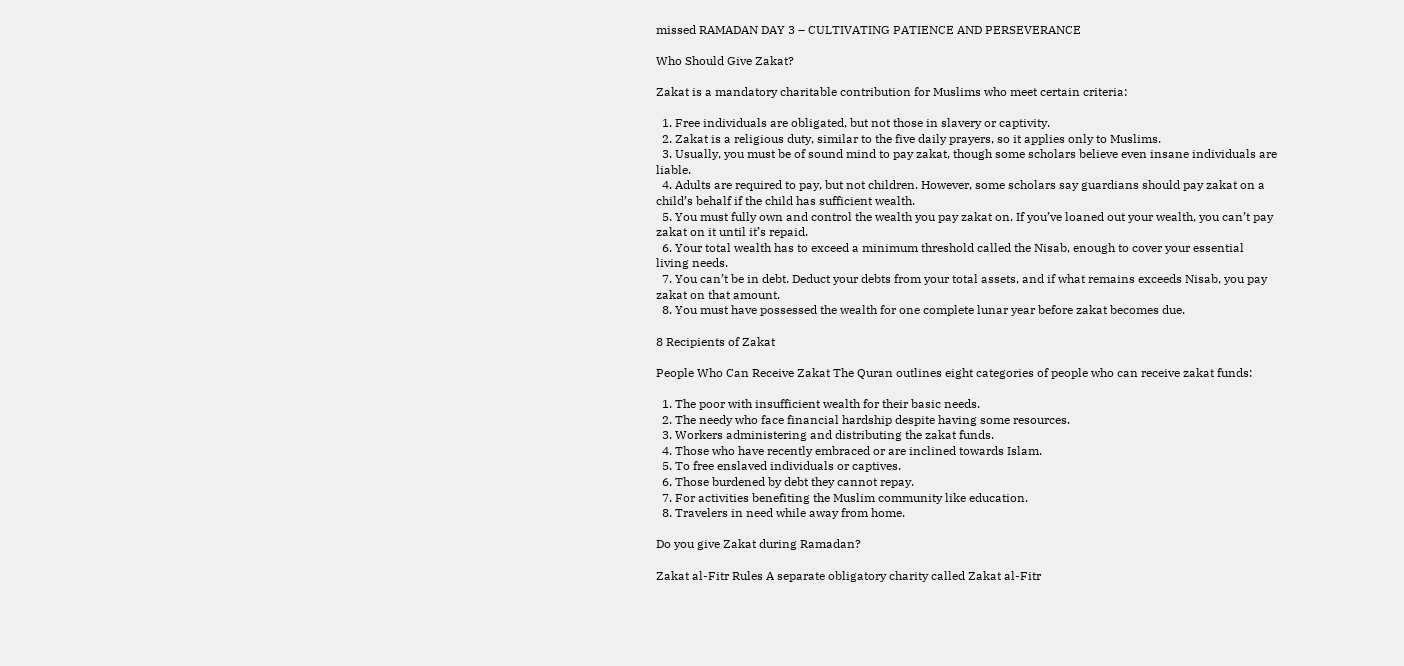missed RAMADAN DAY 3 – CULTIVATING PATIENCE AND PERSEVERANCE

Who Should Give Zakat?

Zakat is a mandatory charitable contribution for Muslims who meet certain criteria:

  1. Free individuals are obligated, but not those in slavery or captivity.
  2. Zakat is a religious duty, similar to the five daily prayers, so it applies only to Muslims.
  3. Usually, you must be of sound mind to pay zakat, though some scholars believe even insane individuals are liable.
  4. Adults are required to pay, but not children. However, some scholars say guardians should pay zakat on a child’s behalf if the child has sufficient wealth.
  5. You must fully own and control the wealth you pay zakat on. If you’ve loaned out your wealth, you can’t pay zakat on it until it’s repaid.
  6. Your total wealth has to exceed a minimum threshold called the Nisab, enough to cover your essential living needs.
  7. You can’t be in debt. Deduct your debts from your total assets, and if what remains exceeds Nisab, you pay zakat on that amount.
  8. You must have possessed the wealth for one complete lunar year before zakat becomes due.

8 Recipients of Zakat

People Who Can Receive Zakat The Quran outlines eight categories of people who can receive zakat funds:

  1. The poor with insufficient wealth for their basic needs.
  2. The needy who face financial hardship despite having some resources.
  3. Workers administering and distributing the zakat funds.
  4. Those who have recently embraced or are inclined towards Islam.
  5. To free enslaved individuals or captives.
  6. Those burdened by debt they cannot repay.
  7. For activities benefiting the Muslim community like education.
  8. Travelers in need while away from home.

Do you give Zakat during Ramadan?

Zakat al-Fitr Rules A separate obligatory charity called Zakat al-Fitr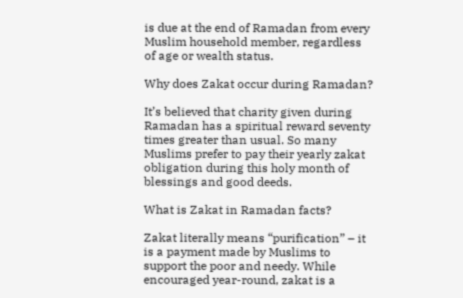is due at the end of Ramadan from every Muslim household member, regardless of age or wealth status.

Why does Zakat occur during Ramadan?

It’s believed that charity given during Ramadan has a spiritual reward seventy times greater than usual. So many Muslims prefer to pay their yearly zakat obligation during this holy month of blessings and good deeds.

What is Zakat in Ramadan facts?

Zakat literally means “purification” – it is a payment made by Muslims to support the poor and needy. While encouraged year-round, zakat is a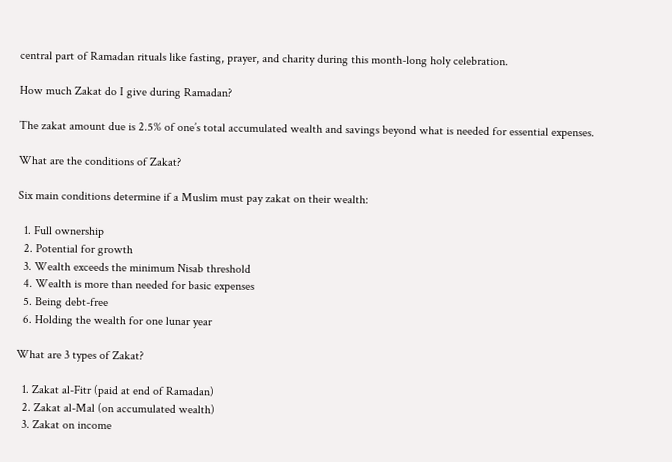central part of Ramadan rituals like fasting, prayer, and charity during this month-long holy celebration.

How much Zakat do I give during Ramadan?

The zakat amount due is 2.5% of one’s total accumulated wealth and savings beyond what is needed for essential expenses.

What are the conditions of Zakat?

Six main conditions determine if a Muslim must pay zakat on their wealth:

  1. Full ownership
  2. Potential for growth
  3. Wealth exceeds the minimum Nisab threshold
  4. Wealth is more than needed for basic expenses
  5. Being debt-free
  6. Holding the wealth for one lunar year

What are 3 types of Zakat?

  1. Zakat al-Fitr (paid at end of Ramadan)
  2. Zakat al-Mal (on accumulated wealth)
  3. Zakat on income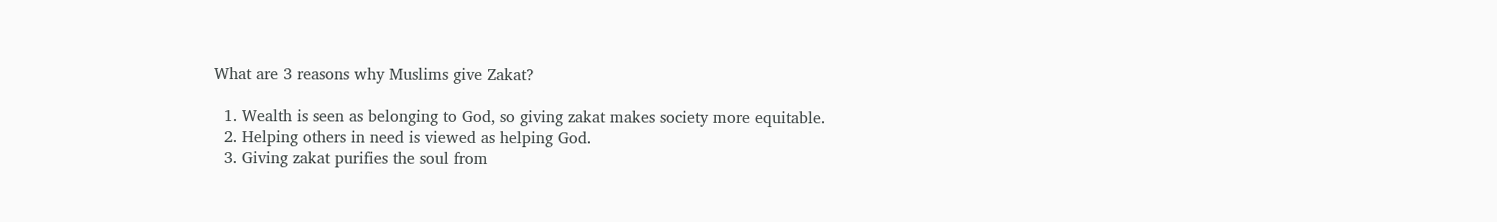What are 3 reasons why Muslims give Zakat?

  1. Wealth is seen as belonging to God, so giving zakat makes society more equitable.
  2. Helping others in need is viewed as helping God.
  3. Giving zakat purifies the soul from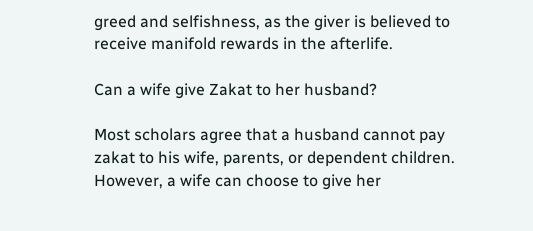greed and selfishness, as the giver is believed to receive manifold rewards in the afterlife.

Can a wife give Zakat to her husband?

Most scholars agree that a husband cannot pay zakat to his wife, parents, or dependent children. However, a wife can choose to give her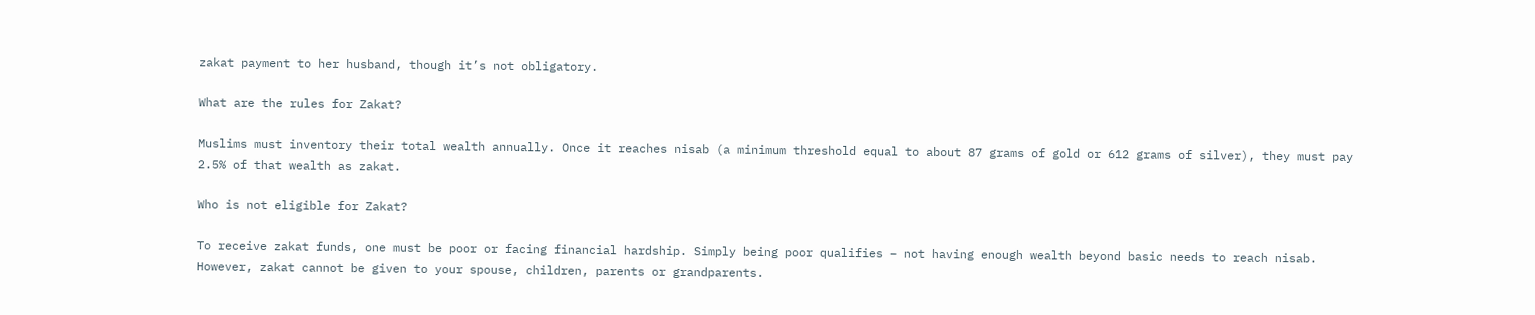zakat payment to her husband, though it’s not obligatory.

What are the rules for Zakat?

Muslims must inventory their total wealth annually. Once it reaches nisab (a minimum threshold equal to about 87 grams of gold or 612 grams of silver), they must pay 2.5% of that wealth as zakat.

Who is not eligible for Zakat?

To receive zakat funds, one must be poor or facing financial hardship. Simply being poor qualifies – not having enough wealth beyond basic needs to reach nisab. However, zakat cannot be given to your spouse, children, parents or grandparents.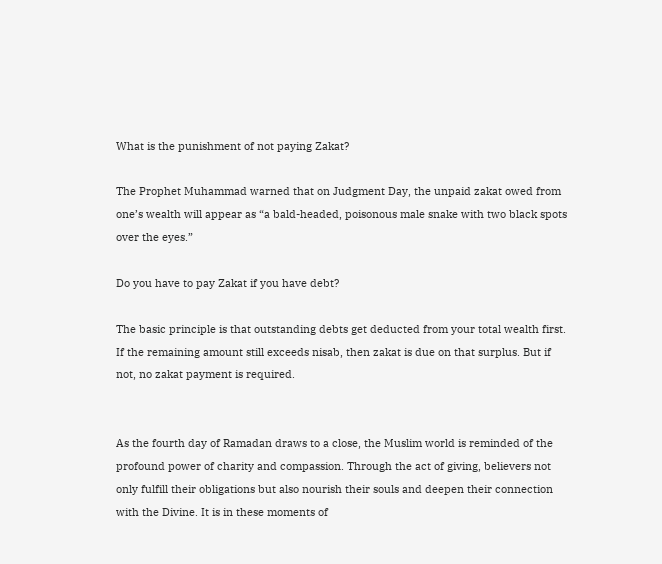What is the punishment of not paying Zakat?

The Prophet Muhammad warned that on Judgment Day, the unpaid zakat owed from one’s wealth will appear as “a bald-headed, poisonous male snake with two black spots over the eyes.”

Do you have to pay Zakat if you have debt?

The basic principle is that outstanding debts get deducted from your total wealth first. If the remaining amount still exceeds nisab, then zakat is due on that surplus. But if not, no zakat payment is required.


As the fourth day of Ramadan draws to a close, the Muslim world is reminded of the profound power of charity and compassion. Through the act of giving, believers not only fulfill their obligations but also nourish their souls and deepen their connection with the Divine. It is in these moments of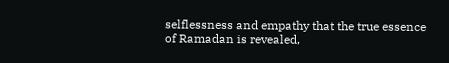selflessness and empathy that the true essence of Ramadan is revealed,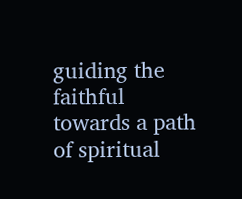guiding the faithful towards a path of spiritual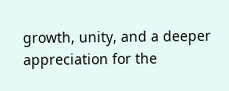growth, unity, and a deeper appreciation for the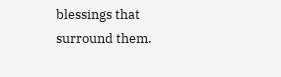blessings that surround them.